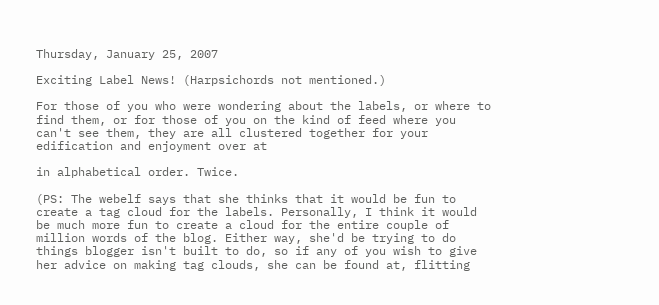Thursday, January 25, 2007

Exciting Label News! (Harpsichords not mentioned.)

For those of you who were wondering about the labels, or where to find them, or for those of you on the kind of feed where you can't see them, they are all clustered together for your edification and enjoyment over at

in alphabetical order. Twice.

(PS: The webelf says that she thinks that it would be fun to create a tag cloud for the labels. Personally, I think it would be much more fun to create a cloud for the entire couple of million words of the blog. Either way, she'd be trying to do things blogger isn't built to do, so if any of you wish to give her advice on making tag clouds, she can be found at, flitting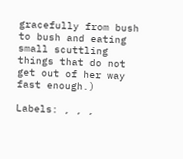gracefully from bush to bush and eating small scuttling things that do not get out of her way fast enough.)

Labels: , , ,